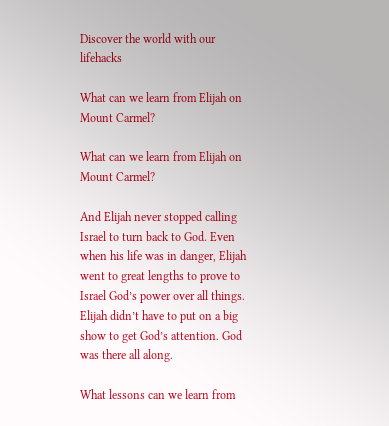Discover the world with our lifehacks

What can we learn from Elijah on Mount Carmel?

What can we learn from Elijah on Mount Carmel?

And Elijah never stopped calling Israel to turn back to God. Even when his life was in danger, Elijah went to great lengths to prove to Israel God’s power over all things. Elijah didn’t have to put on a big show to get God’s attention. God was there all along.

What lessons can we learn from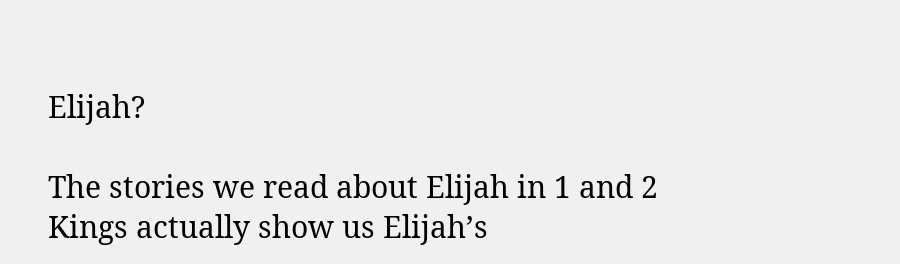Elijah?

The stories we read about Elijah in 1 and 2 Kings actually show us Elijah’s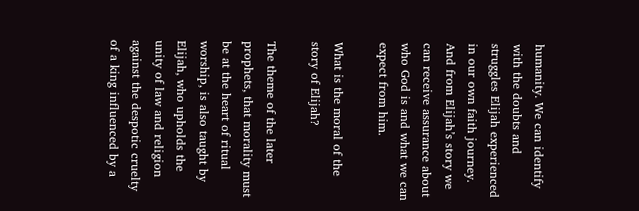humanity. We can identify with the doubts and struggles Elijah experienced in our own faith journey. And from Elijah’s story we can receive assurance about who God is and what we can expect from him.

What is the moral of the story of Elijah?

The theme of the later prophets, that morality must be at the heart of ritual worship, is also taught by Elijah, who upholds the unity of law and religion against the despotic cruelty of a king influenced by a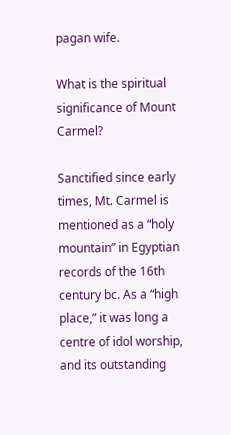pagan wife.

What is the spiritual significance of Mount Carmel?

Sanctified since early times, Mt. Carmel is mentioned as a “holy mountain” in Egyptian records of the 16th century bc. As a “high place,” it was long a centre of idol worship, and its outstanding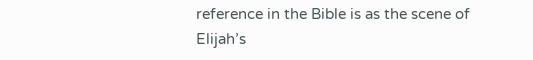reference in the Bible is as the scene of Elijah’s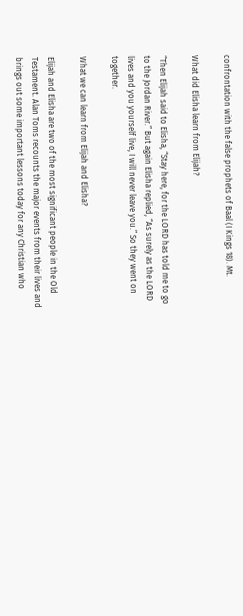confrontation with the false prophets of Baal (I Kings 18). Mt.

What did Elisha learn from Elijah?

“Then Elijah said to Elisha, “Stay here, for the LORD has told me to go to the Jordan River.” But again Elisha replied, “As surely as the LORD lives and you yourself live, I will never leave you.” So they went on together.

What we can learn from Elijah and Elisha?

Elijah and Elisha are two of the most significant people in the Old Testament. Alan Toms recounts the major events from their lives and brings out some important lessons today for any Christian who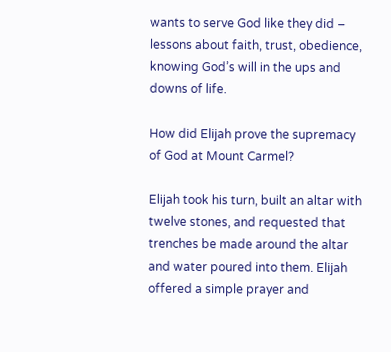wants to serve God like they did – lessons about faith, trust, obedience, knowing God’s will in the ups and downs of life.

How did Elijah prove the supremacy of God at Mount Carmel?

Elijah took his turn, built an altar with twelve stones, and requested that trenches be made around the altar and water poured into them. Elijah offered a simple prayer and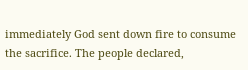immediately God sent down fire to consume the sacrifice. The people declared,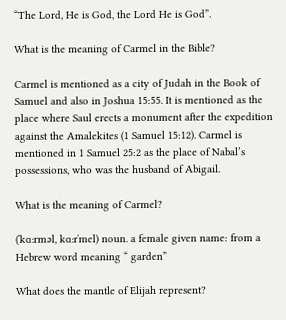“The Lord, He is God, the Lord He is God”.

What is the meaning of Carmel in the Bible?

Carmel is mentioned as a city of Judah in the Book of Samuel and also in Joshua 15:55. It is mentioned as the place where Saul erects a monument after the expedition against the Amalekites (1 Samuel 15:12). Carmel is mentioned in 1 Samuel 25:2 as the place of Nabal’s possessions, who was the husband of Abigail.

What is the meaning of Carmel?

(ˈkɑːrməl, kɑːrˈmel) noun. a female given name: from a Hebrew word meaning “ garden”

What does the mantle of Elijah represent?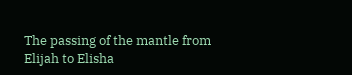The passing of the mantle from Elijah to Elisha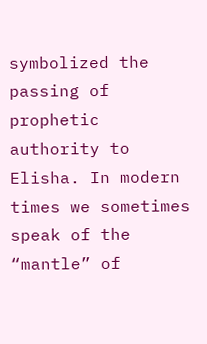symbolized the passing of prophetic authority to Elisha. In modern times we sometimes speak of the “mantle” of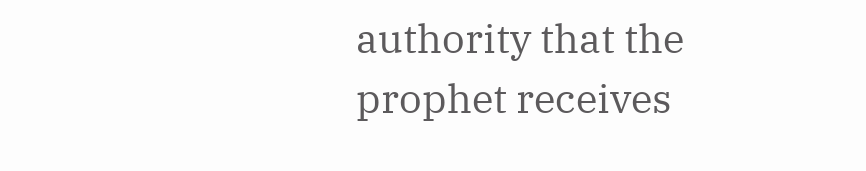authority that the prophet receives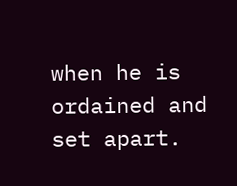when he is ordained and set apart.